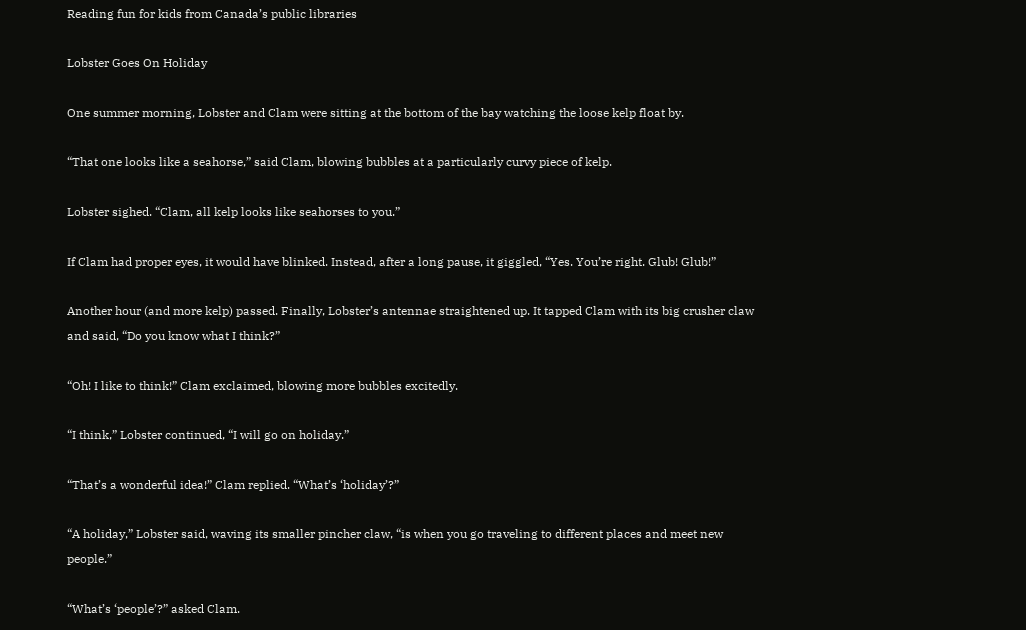Reading fun for kids from Canada’s public libraries

Lobster Goes On Holiday

One summer morning, Lobster and Clam were sitting at the bottom of the bay watching the loose kelp float by.

“That one looks like a seahorse,” said Clam, blowing bubbles at a particularly curvy piece of kelp.

Lobster sighed. “Clam, all kelp looks like seahorses to you.”

If Clam had proper eyes, it would have blinked. Instead, after a long pause, it giggled, “Yes. You’re right. Glub! Glub!”

Another hour (and more kelp) passed. Finally, Lobster’s antennae straightened up. It tapped Clam with its big crusher claw and said, “Do you know what I think?”

“Oh! I like to think!” Clam exclaimed, blowing more bubbles excitedly.

“I think,” Lobster continued, “I will go on holiday.”

“That’s a wonderful idea!” Clam replied. “What’s ‘holiday’?”

“A holiday,” Lobster said, waving its smaller pincher claw, “is when you go traveling to different places and meet new people.”

“What’s ‘people’?” asked Clam.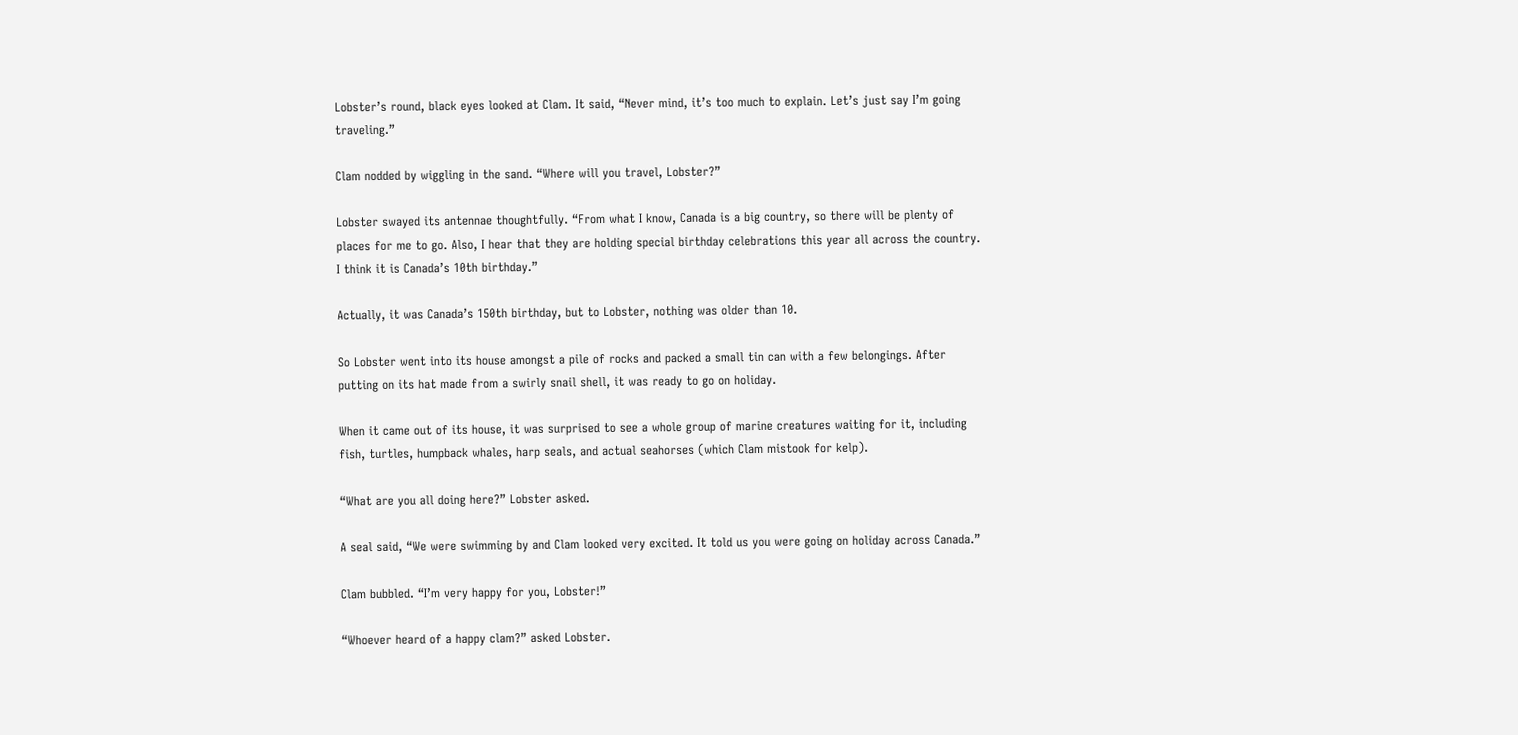Lobster’s round, black eyes looked at Clam. It said, “Never mind, it’s too much to explain. Let’s just say I’m going traveling.”

Clam nodded by wiggling in the sand. “Where will you travel, Lobster?”

Lobster swayed its antennae thoughtfully. “From what I know, Canada is a big country, so there will be plenty of places for me to go. Also, I hear that they are holding special birthday celebrations this year all across the country. I think it is Canada’s 10th birthday.”

Actually, it was Canada’s 150th birthday, but to Lobster, nothing was older than 10.

So Lobster went into its house amongst a pile of rocks and packed a small tin can with a few belongings. After putting on its hat made from a swirly snail shell, it was ready to go on holiday.

When it came out of its house, it was surprised to see a whole group of marine creatures waiting for it, including fish, turtles, humpback whales, harp seals, and actual seahorses (which Clam mistook for kelp).

“What are you all doing here?” Lobster asked.

A seal said, “We were swimming by and Clam looked very excited. It told us you were going on holiday across Canada.”

Clam bubbled. “I’m very happy for you, Lobster!”

“Whoever heard of a happy clam?” asked Lobster.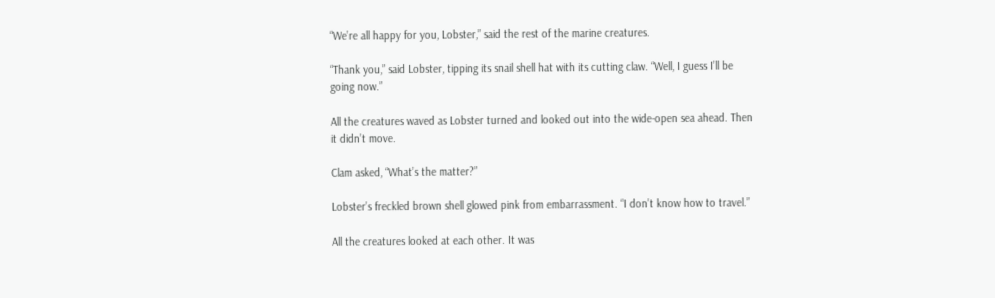“We’re all happy for you, Lobster,” said the rest of the marine creatures.

“Thank you,” said Lobster, tipping its snail shell hat with its cutting claw. “Well, I guess I’ll be going now.”

All the creatures waved as Lobster turned and looked out into the wide-open sea ahead. Then it didn’t move.

Clam asked, “What’s the matter?”

Lobster’s freckled brown shell glowed pink from embarrassment. “I don’t know how to travel.”

All the creatures looked at each other. It was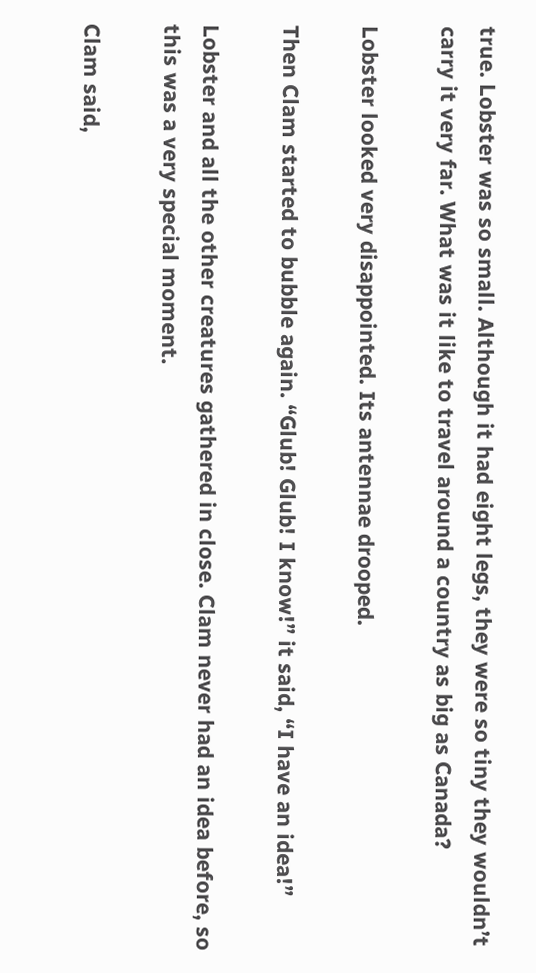true. Lobster was so small. Although it had eight legs, they were so tiny they wouldn’t carry it very far. What was it like to travel around a country as big as Canada?

Lobster looked very disappointed. Its antennae drooped.

Then Clam started to bubble again. “Glub! Glub! I know!” it said, “I have an idea!”

Lobster and all the other creatures gathered in close. Clam never had an idea before, so this was a very special moment.

Clam said,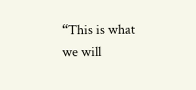“This is what we will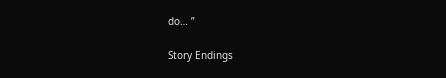do… ”

Story Endings